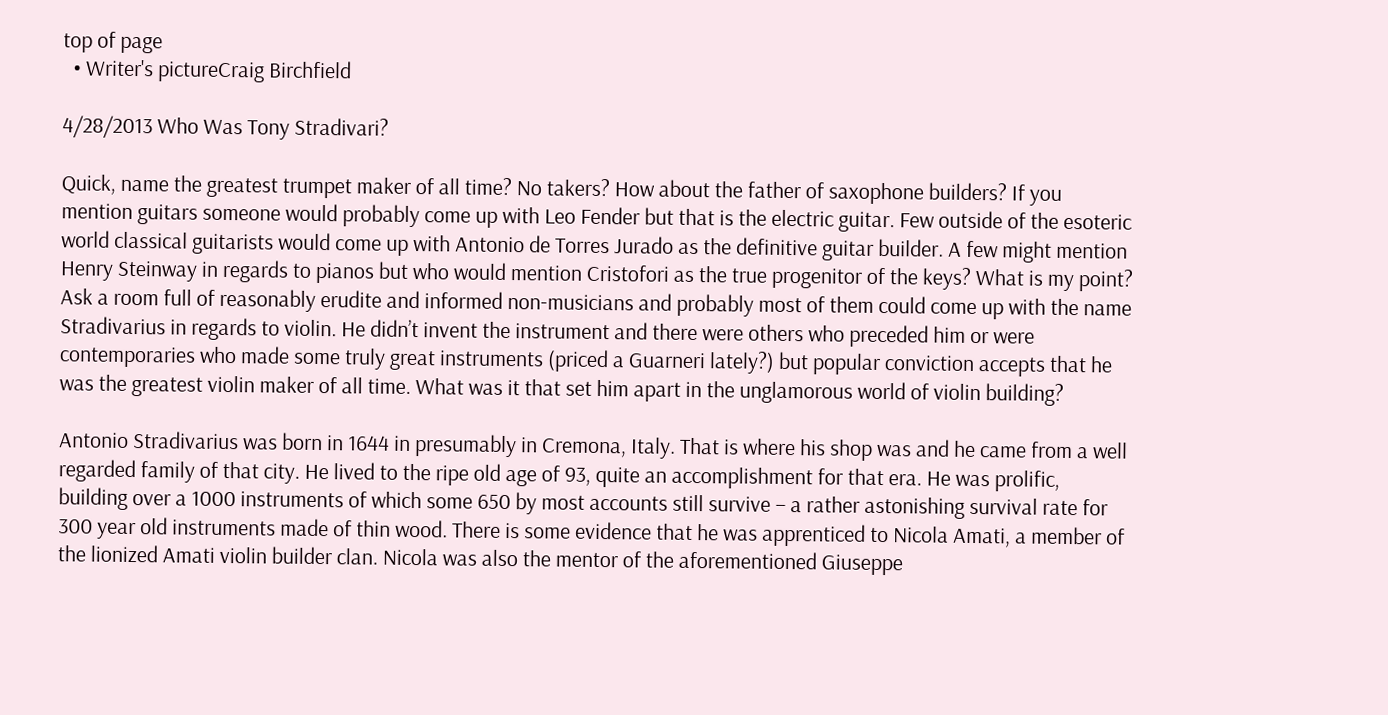top of page
  • Writer's pictureCraig Birchfield

4/28/2013 Who Was Tony Stradivari?

Quick, name the greatest trumpet maker of all time? No takers? How about the father of saxophone builders? If you mention guitars someone would probably come up with Leo Fender but that is the electric guitar. Few outside of the esoteric world classical guitarists would come up with Antonio de Torres Jurado as the definitive guitar builder. A few might mention Henry Steinway in regards to pianos but who would mention Cristofori as the true progenitor of the keys? What is my point? Ask a room full of reasonably erudite and informed non-musicians and probably most of them could come up with the name Stradivarius in regards to violin. He didn’t invent the instrument and there were others who preceded him or were contemporaries who made some truly great instruments (priced a Guarneri lately?) but popular conviction accepts that he was the greatest violin maker of all time. What was it that set him apart in the unglamorous world of violin building?

Antonio Stradivarius was born in 1644 in presumably in Cremona, Italy. That is where his shop was and he came from a well regarded family of that city. He lived to the ripe old age of 93, quite an accomplishment for that era. He was prolific, building over a 1000 instruments of which some 650 by most accounts still survive – a rather astonishing survival rate for 300 year old instruments made of thin wood. There is some evidence that he was apprenticed to Nicola Amati, a member of the lionized Amati violin builder clan. Nicola was also the mentor of the aforementioned Giuseppe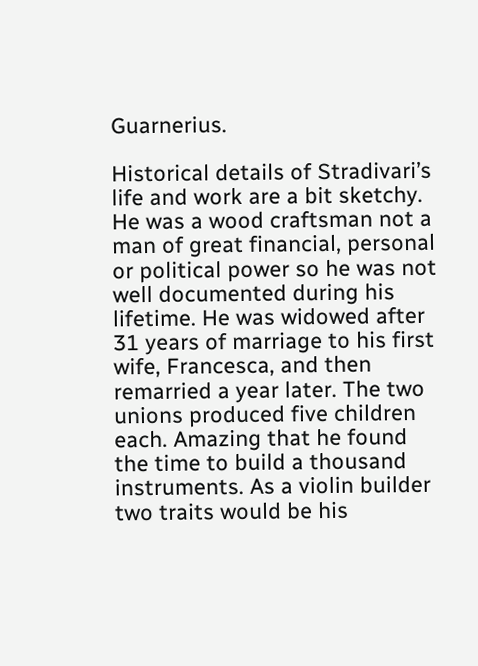Guarnerius.

Historical details of Stradivari’s life and work are a bit sketchy. He was a wood craftsman not a man of great financial, personal or political power so he was not well documented during his lifetime. He was widowed after 31 years of marriage to his first wife, Francesca, and then remarried a year later. The two unions produced five children each. Amazing that he found the time to build a thousand instruments. As a violin builder two traits would be his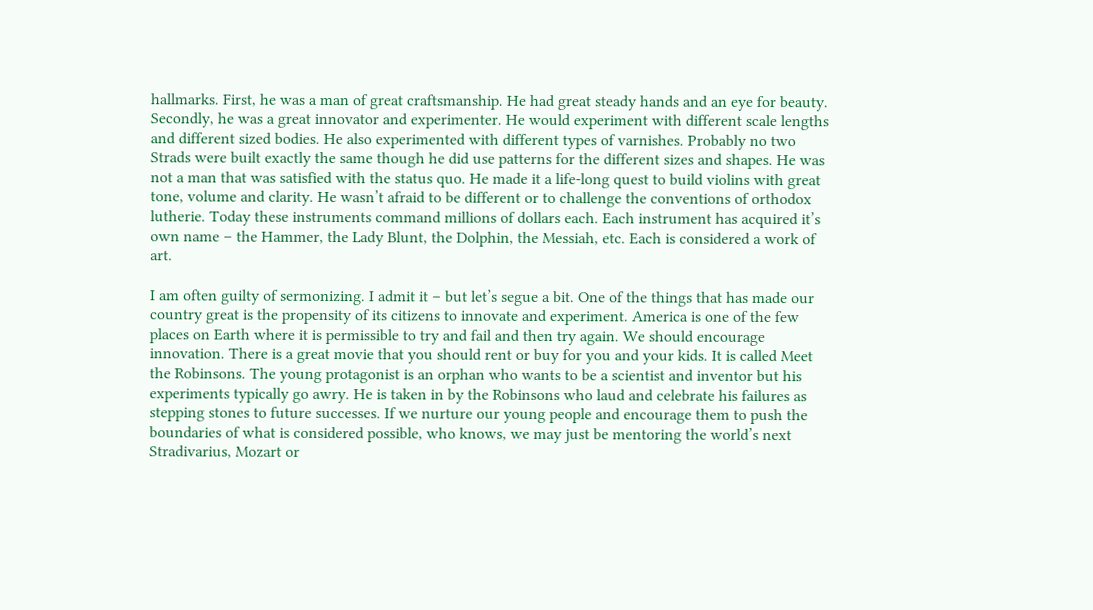hallmarks. First, he was a man of great craftsmanship. He had great steady hands and an eye for beauty. Secondly, he was a great innovator and experimenter. He would experiment with different scale lengths and different sized bodies. He also experimented with different types of varnishes. Probably no two Strads were built exactly the same though he did use patterns for the different sizes and shapes. He was not a man that was satisfied with the status quo. He made it a life-long quest to build violins with great tone, volume and clarity. He wasn’t afraid to be different or to challenge the conventions of orthodox lutherie. Today these instruments command millions of dollars each. Each instrument has acquired it’s own name – the Hammer, the Lady Blunt, the Dolphin, the Messiah, etc. Each is considered a work of art.

I am often guilty of sermonizing. I admit it – but let’s segue a bit. One of the things that has made our country great is the propensity of its citizens to innovate and experiment. America is one of the few places on Earth where it is permissible to try and fail and then try again. We should encourage innovation. There is a great movie that you should rent or buy for you and your kids. It is called Meet the Robinsons. The young protagonist is an orphan who wants to be a scientist and inventor but his experiments typically go awry. He is taken in by the Robinsons who laud and celebrate his failures as stepping stones to future successes. If we nurture our young people and encourage them to push the boundaries of what is considered possible, who knows, we may just be mentoring the world’s next Stradivarius, Mozart or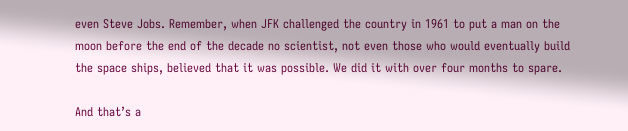even Steve Jobs. Remember, when JFK challenged the country in 1961 to put a man on the moon before the end of the decade no scientist, not even those who would eventually build the space ships, believed that it was possible. We did it with over four months to spare.

And that’s a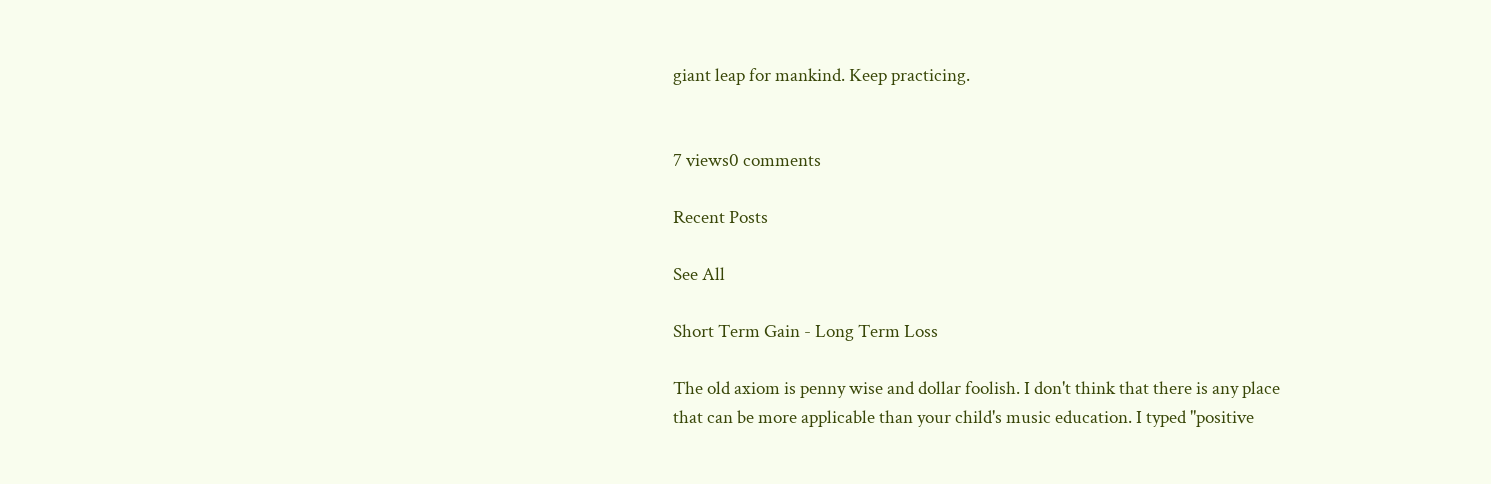giant leap for mankind. Keep practicing.


7 views0 comments

Recent Posts

See All

Short Term Gain - Long Term Loss

The old axiom is penny wise and dollar foolish. I don't think that there is any place that can be more applicable than your child's music education. I typed "positive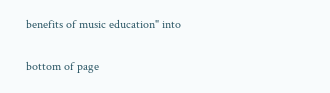benefits of music education" into


bottom of page